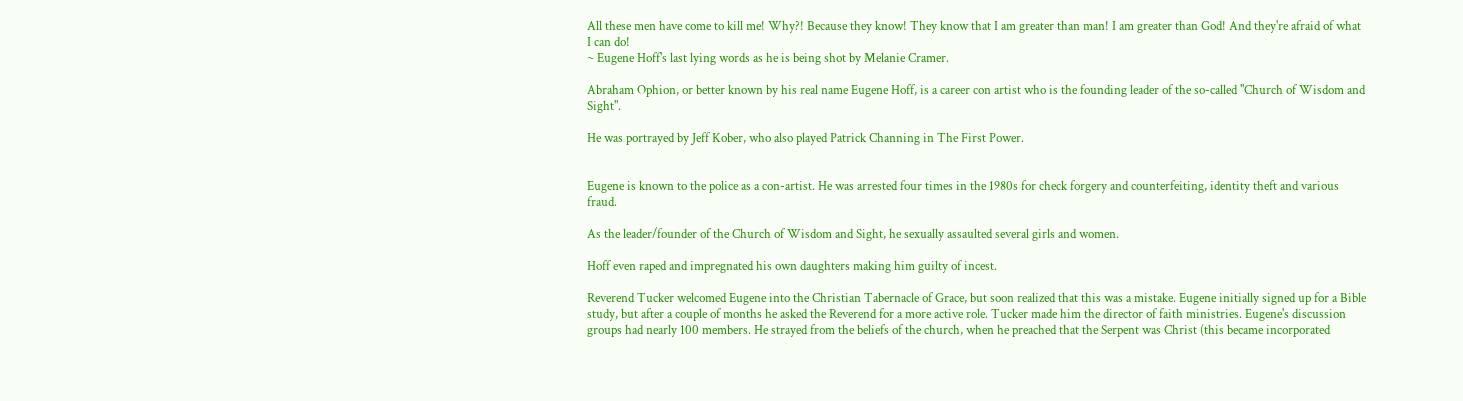All these men have come to kill me! Why?! Because they know! They know that I am greater than man! I am greater than God! And they're afraid of what I can do!
~ Eugene Hoff's last lying words as he is being shot by Melanie Cramer.

Abraham Ophion, or better known by his real name Eugene Hoff, is a career con artist who is the founding leader of the so-called "Church of Wisdom and Sight".

He was portrayed by Jeff Kober, who also played Patrick Channing in The First Power.


Eugene is known to the police as a con-artist. He was arrested four times in the 1980s for check forgery and counterfeiting, identity theft and various fraud.

As the leader/founder of the Church of Wisdom and Sight, he sexually assaulted several girls and women.

Hoff even raped and impregnated his own daughters making him guilty of incest.

Reverend Tucker welcomed Eugene into the Christian Tabernacle of Grace, but soon realized that this was a mistake. Eugene initially signed up for a Bible study, but after a couple of months he asked the Reverend for a more active role. Tucker made him the director of faith ministries. Eugene's discussion groups had nearly 100 members. He strayed from the beliefs of the church, when he preached that the Serpent was Christ (this became incorporated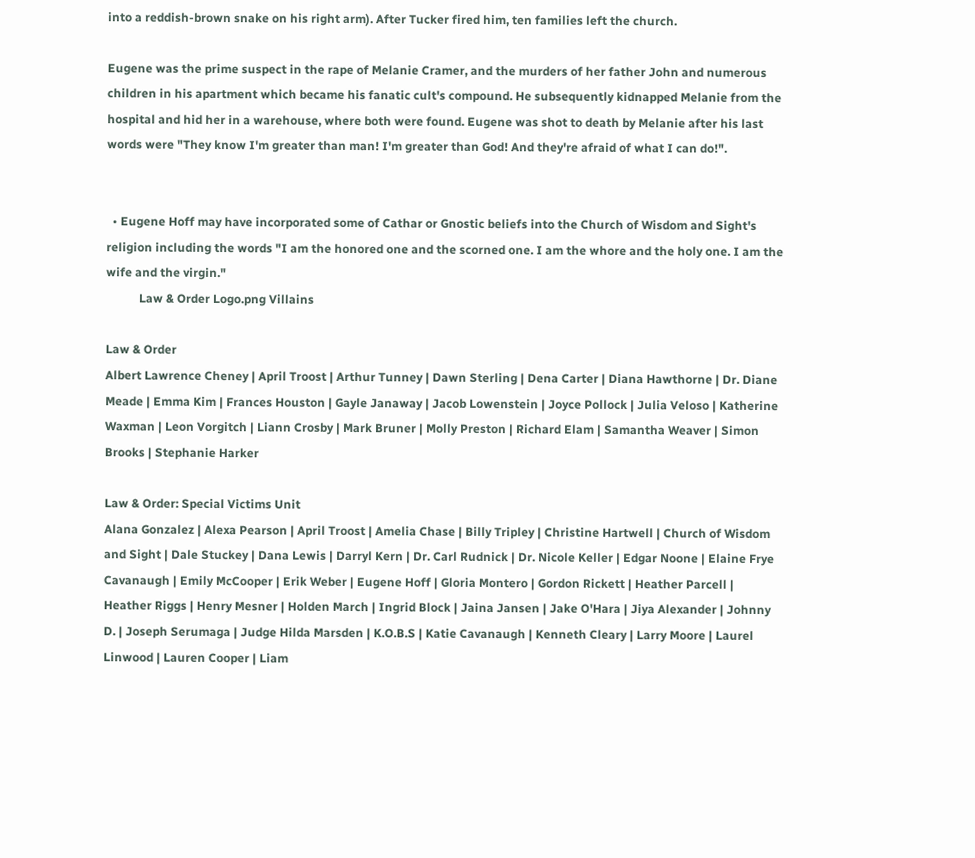into a reddish-brown snake on his right arm). After Tucker fired him, ten families left the church.

Eugene was the prime suspect in the rape of Melanie Cramer, and the murders of her father John and numerous children in his apartment which became his fanatic cult's compound. He subsequently kidnapped Melanie from the hospital and hid her in a warehouse, where both were found. Eugene was shot to death by Melanie after his last words were "They know I'm greater than man! I'm greater than God! And they're afraid of what I can do!".


  • Eugene Hoff may have incorporated some of Cathar or Gnostic beliefs into the Church of Wisdom and Sight's religion including the words "I am the honored one and the scorned one. I am the whore and the holy one. I am the wife and the virgin."
           Law & Order Logo.png Villains

Law & Order
Albert Lawrence Cheney | April Troost | Arthur Tunney | Dawn Sterling | Dena Carter | Diana Hawthorne | Dr. Diane Meade | Emma Kim | Frances Houston | Gayle Janaway | Jacob Lowenstein | Joyce Pollock | Julia Veloso | Katherine Waxman | Leon Vorgitch | Liann Crosby | Mark Bruner | Molly Preston | Richard Elam | Samantha Weaver | Simon Brooks | Stephanie Harker

Law & Order: Special Victims Unit
Alana Gonzalez | Alexa Pearson | April Troost | Amelia Chase | Billy Tripley | Christine Hartwell | Church of Wisdom and Sight | Dale Stuckey | Dana Lewis | Darryl Kern | Dr. Carl Rudnick | Dr. Nicole Keller | Edgar Noone | Elaine Frye Cavanaugh | Emily McCooper | Erik Weber | Eugene Hoff | Gloria Montero | Gordon Rickett | Heather Parcell | Heather Riggs | Henry Mesner | Holden March | Ingrid Block | Jaina Jansen | Jake O'Hara | Jiya Alexander | Johnny D. | Joseph Serumaga | Judge Hilda Marsden | K.O.B.S | Katie Cavanaugh | Kenneth Cleary | Larry Moore | Laurel Linwood | Lauren Cooper | Liam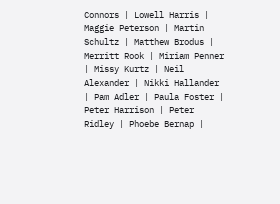Connors | Lowell Harris | Maggie Peterson | Martin Schultz | Matthew Brodus | Merritt Rook | Miriam Penner | Missy Kurtz | Neil Alexander | Nikki Hallander | Pam Adler | Paula Foster | Peter Harrison | Peter Ridley | Phoebe Bernap |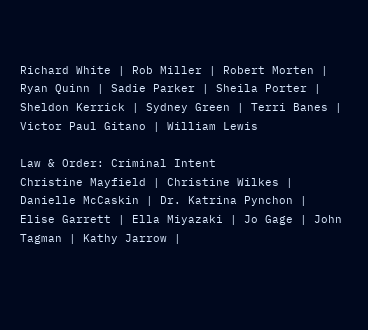Richard White | Rob Miller | Robert Morten | Ryan Quinn | Sadie Parker | Sheila Porter | Sheldon Kerrick | Sydney Green | Terri Banes | Victor Paul Gitano | William Lewis

Law & Order: Criminal Intent
Christine Mayfield | Christine Wilkes | Danielle McCaskin | Dr. Katrina Pynchon | Elise Garrett | Ella Miyazaki | Jo Gage | John Tagman | Kathy Jarrow |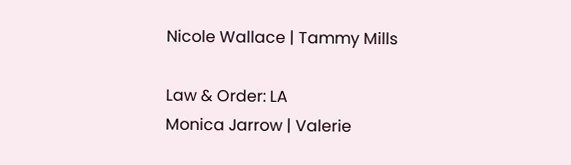Nicole Wallace | Tammy Mills

Law & Order: LA
Monica Jarrow | Valerie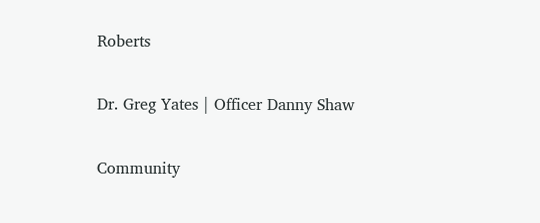Roberts

Dr. Greg Yates | Officer Danny Shaw

Community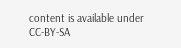content is available under CC-BY-SA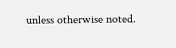unless otherwise noted.